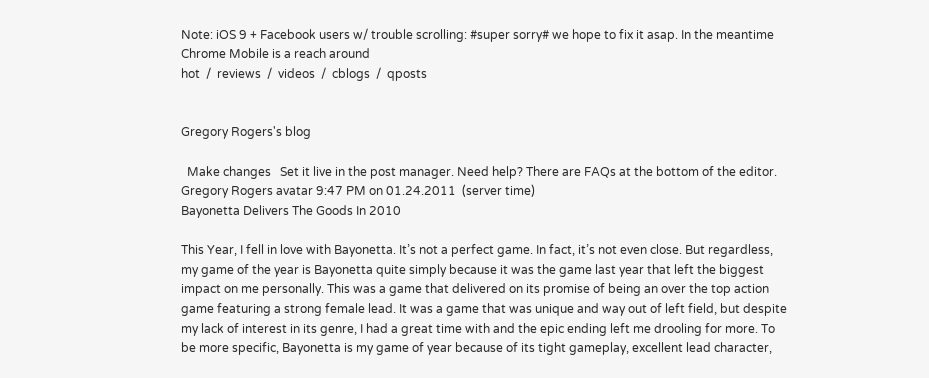Note: iOS 9 + Facebook users w/ trouble scrolling: #super sorry# we hope to fix it asap. In the meantime Chrome Mobile is a reach around
hot  /  reviews  /  videos  /  cblogs  /  qposts


Gregory Rogers's blog

  Make changes   Set it live in the post manager. Need help? There are FAQs at the bottom of the editor.
Gregory Rogers avatar 9:47 PM on 01.24.2011  (server time)
Bayonetta Delivers The Goods In 2010

This Year, I fell in love with Bayonetta. It’s not a perfect game. In fact, it’s not even close. But regardless, my game of the year is Bayonetta quite simply because it was the game last year that left the biggest impact on me personally. This was a game that delivered on its promise of being an over the top action game featuring a strong female lead. It was a game that was unique and way out of left field, but despite my lack of interest in its genre, I had a great time with and the epic ending left me drooling for more. To be more specific, Bayonetta is my game of year because of its tight gameplay, excellent lead character,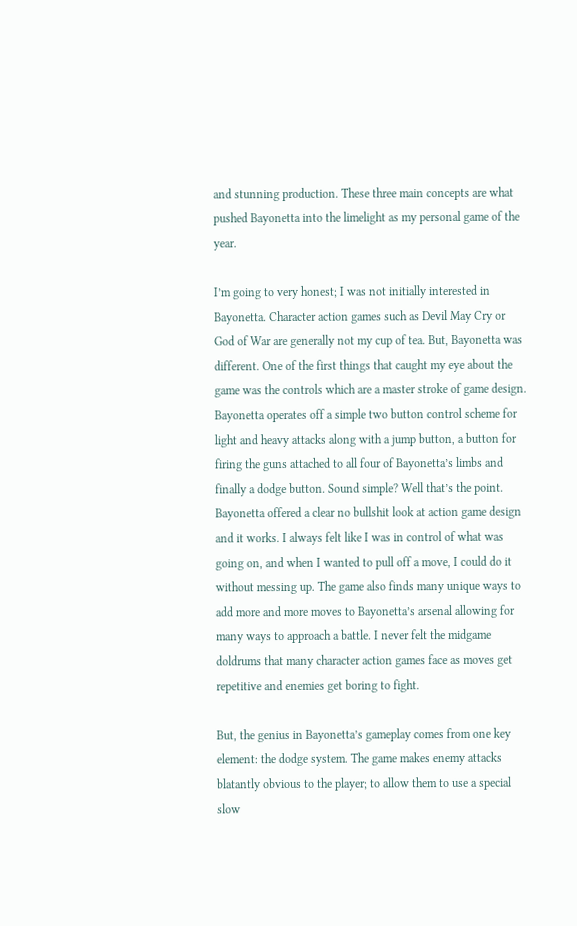and stunning production. These three main concepts are what pushed Bayonetta into the limelight as my personal game of the year.

I’m going to very honest; I was not initially interested in Bayonetta. Character action games such as Devil May Cry or God of War are generally not my cup of tea. But, Bayonetta was different. One of the first things that caught my eye about the game was the controls which are a master stroke of game design. Bayonetta operates off a simple two button control scheme for light and heavy attacks along with a jump button, a button for firing the guns attached to all four of Bayonetta’s limbs and finally a dodge button. Sound simple? Well that’s the point. Bayonetta offered a clear no bullshit look at action game design and it works. I always felt like I was in control of what was going on, and when I wanted to pull off a move, I could do it without messing up. The game also finds many unique ways to add more and more moves to Bayonetta’s arsenal allowing for many ways to approach a battle. I never felt the midgame doldrums that many character action games face as moves get repetitive and enemies get boring to fight.

But, the genius in Bayonetta’s gameplay comes from one key element: the dodge system. The game makes enemy attacks blatantly obvious to the player; to allow them to use a special slow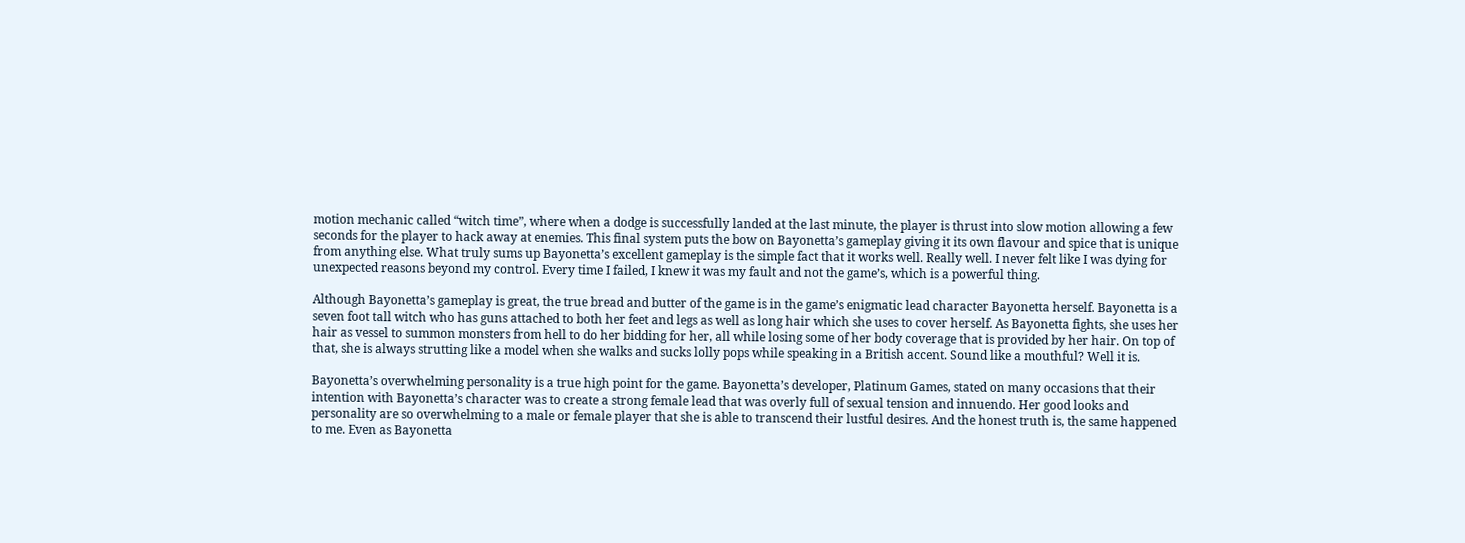motion mechanic called “witch time”, where when a dodge is successfully landed at the last minute, the player is thrust into slow motion allowing a few seconds for the player to hack away at enemies. This final system puts the bow on Bayonetta’s gameplay giving it its own flavour and spice that is unique from anything else. What truly sums up Bayonetta’s excellent gameplay is the simple fact that it works well. Really well. I never felt like I was dying for unexpected reasons beyond my control. Every time I failed, I knew it was my fault and not the game’s, which is a powerful thing.

Although Bayonetta’s gameplay is great, the true bread and butter of the game is in the game’s enigmatic lead character Bayonetta herself. Bayonetta is a seven foot tall witch who has guns attached to both her feet and legs as well as long hair which she uses to cover herself. As Bayonetta fights, she uses her hair as vessel to summon monsters from hell to do her bidding for her, all while losing some of her body coverage that is provided by her hair. On top of that, she is always strutting like a model when she walks and sucks lolly pops while speaking in a British accent. Sound like a mouthful? Well it is.

Bayonetta’s overwhelming personality is a true high point for the game. Bayonetta’s developer, Platinum Games, stated on many occasions that their intention with Bayonetta’s character was to create a strong female lead that was overly full of sexual tension and innuendo. Her good looks and personality are so overwhelming to a male or female player that she is able to transcend their lustful desires. And the honest truth is, the same happened to me. Even as Bayonetta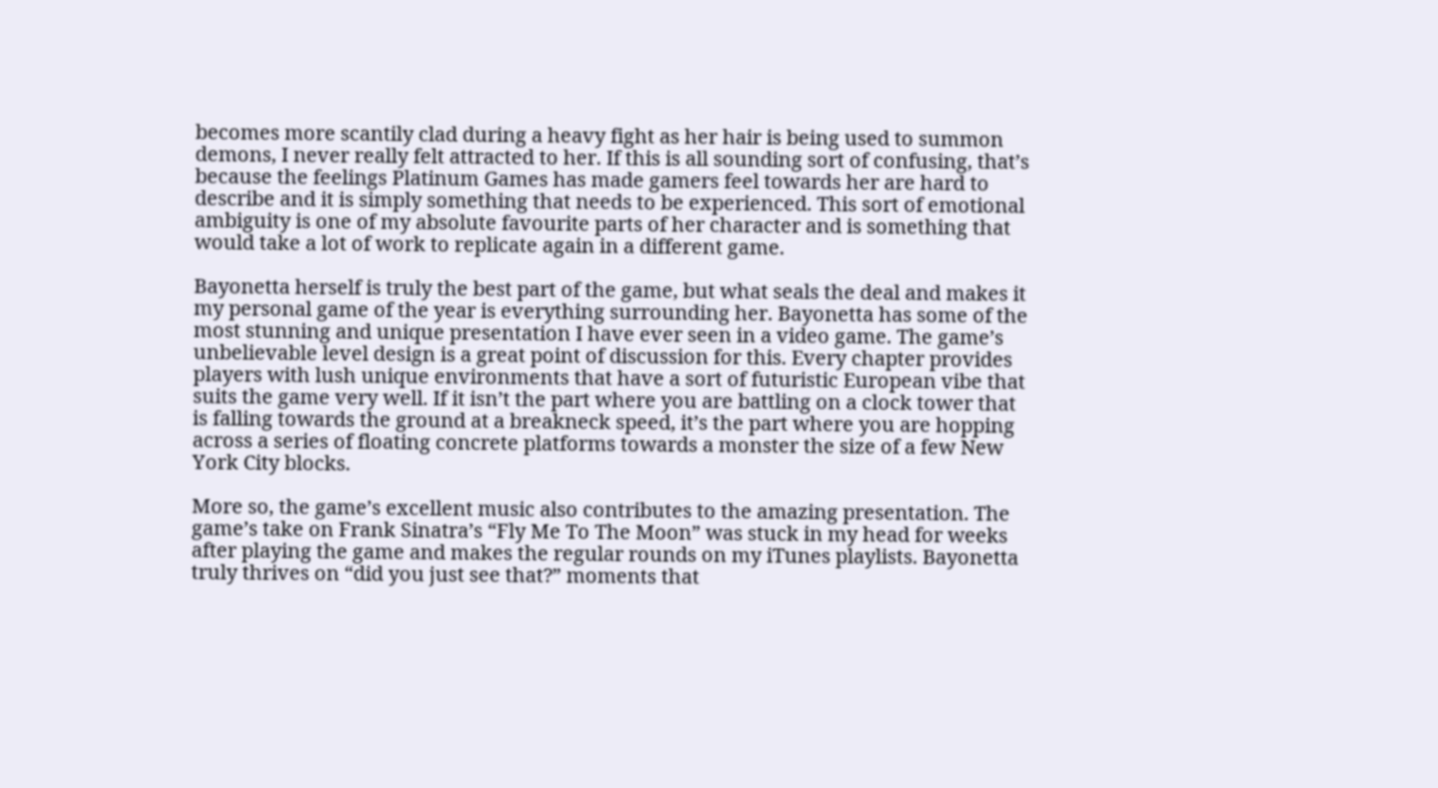becomes more scantily clad during a heavy fight as her hair is being used to summon demons, I never really felt attracted to her. If this is all sounding sort of confusing, that’s because the feelings Platinum Games has made gamers feel towards her are hard to describe and it is simply something that needs to be experienced. This sort of emotional ambiguity is one of my absolute favourite parts of her character and is something that would take a lot of work to replicate again in a different game.

Bayonetta herself is truly the best part of the game, but what seals the deal and makes it my personal game of the year is everything surrounding her. Bayonetta has some of the most stunning and unique presentation I have ever seen in a video game. The game’s unbelievable level design is a great point of discussion for this. Every chapter provides players with lush unique environments that have a sort of futuristic European vibe that suits the game very well. If it isn’t the part where you are battling on a clock tower that is falling towards the ground at a breakneck speed, it’s the part where you are hopping across a series of floating concrete platforms towards a monster the size of a few New York City blocks.

More so, the game’s excellent music also contributes to the amazing presentation. The game’s take on Frank Sinatra’s “Fly Me To The Moon” was stuck in my head for weeks after playing the game and makes the regular rounds on my iTunes playlists. Bayonetta truly thrives on “did you just see that?” moments that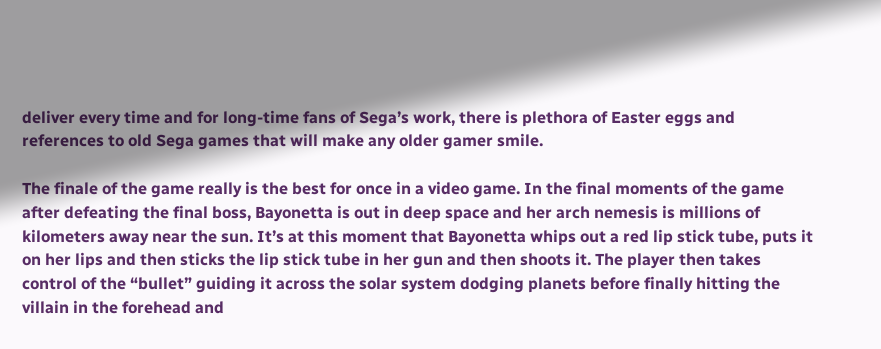deliver every time and for long-time fans of Sega’s work, there is plethora of Easter eggs and references to old Sega games that will make any older gamer smile.

The finale of the game really is the best for once in a video game. In the final moments of the game after defeating the final boss, Bayonetta is out in deep space and her arch nemesis is millions of kilometers away near the sun. It’s at this moment that Bayonetta whips out a red lip stick tube, puts it on her lips and then sticks the lip stick tube in her gun and then shoots it. The player then takes control of the “bullet” guiding it across the solar system dodging planets before finally hitting the villain in the forehead and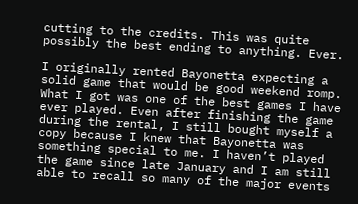cutting to the credits. This was quite possibly the best ending to anything. Ever.

I originally rented Bayonetta expecting a solid game that would be good weekend romp. What I got was one of the best games I have ever played. Even after finishing the game during the rental, I still bought myself a copy because I knew that Bayonetta was something special to me. I haven’t played the game since late January and I am still able to recall so many of the major events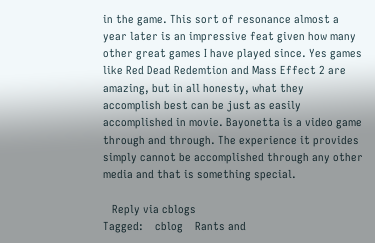in the game. This sort of resonance almost a year later is an impressive feat given how many other great games I have played since. Yes games like Red Dead Redemtion and Mass Effect 2 are amazing, but in all honesty, what they accomplish best can be just as easily accomplished in movie. Bayonetta is a video game through and through. The experience it provides simply cannot be accomplished through any other media and that is something special.

   Reply via cblogs
Tagged:    cblog    Rants and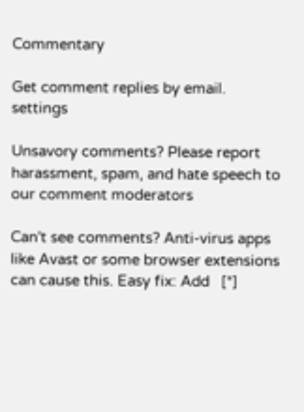Commentary

Get comment replies by email.     settings

Unsavory comments? Please report harassment, spam, and hate speech to our comment moderators

Can't see comments? Anti-virus apps like Avast or some browser extensions can cause this. Easy fix: Add   [*]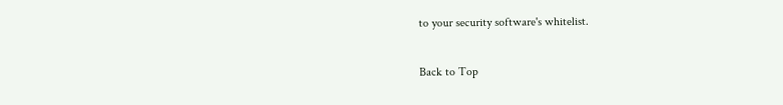to your security software's whitelist.

Back to Top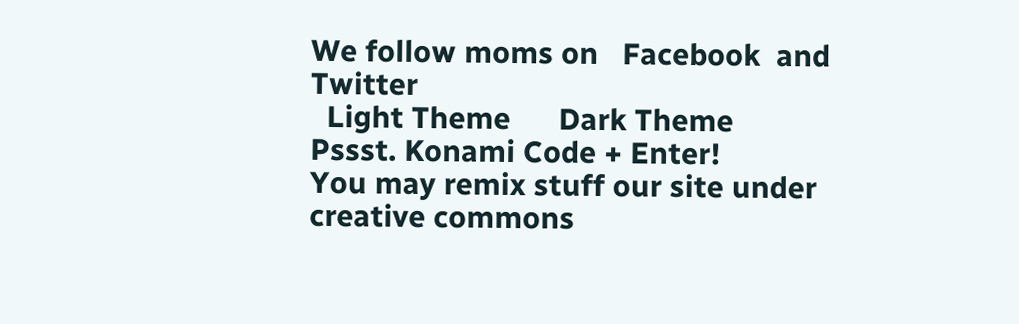We follow moms on   Facebook  and   Twitter
  Light Theme      Dark Theme
Pssst. Konami Code + Enter!
You may remix stuff our site under creative commons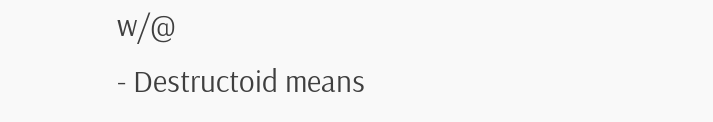w/@
- Destructoid means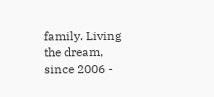family. Living the dream, since 2006 -